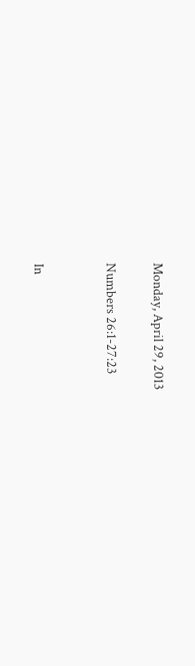Monday, April 29, 2013

Numbers 26:1-27:23


In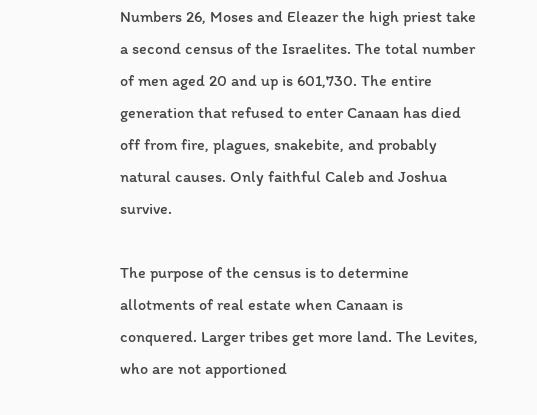Numbers 26, Moses and Eleazer the high priest take a second census of the Israelites. The total number of men aged 20 and up is 601,730. The entire generation that refused to enter Canaan has died off from fire, plagues, snakebite, and probably natural causes. Only faithful Caleb and Joshua survive.

The purpose of the census is to determine allotments of real estate when Canaan is conquered. Larger tribes get more land. The Levites, who are not apportioned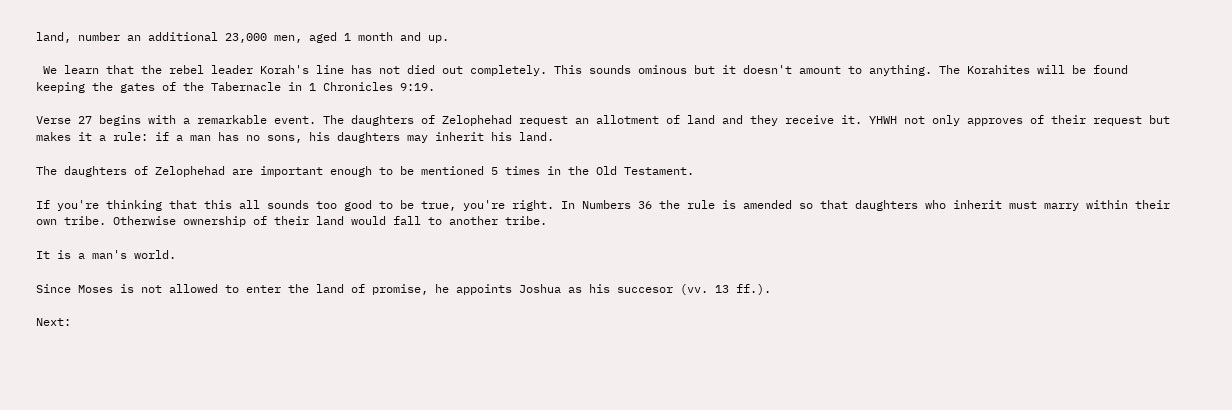land, number an additional 23,000 men, aged 1 month and up.

 We learn that the rebel leader Korah's line has not died out completely. This sounds ominous but it doesn't amount to anything. The Korahites will be found keeping the gates of the Tabernacle in 1 Chronicles 9:19.

Verse 27 begins with a remarkable event. The daughters of Zelophehad request an allotment of land and they receive it. YHWH not only approves of their request but makes it a rule: if a man has no sons, his daughters may inherit his land.

The daughters of Zelophehad are important enough to be mentioned 5 times in the Old Testament.

If you're thinking that this all sounds too good to be true, you're right. In Numbers 36 the rule is amended so that daughters who inherit must marry within their own tribe. Otherwise ownership of their land would fall to another tribe.

It is a man's world.

Since Moses is not allowed to enter the land of promise, he appoints Joshua as his succesor (vv. 13 ff.).

Next: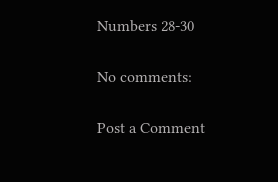Numbers 28-30

No comments:

Post a Comment